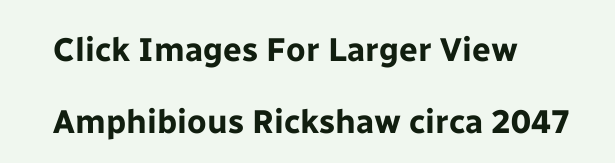Click Images For Larger View

Amphibious Rickshaw circa 2047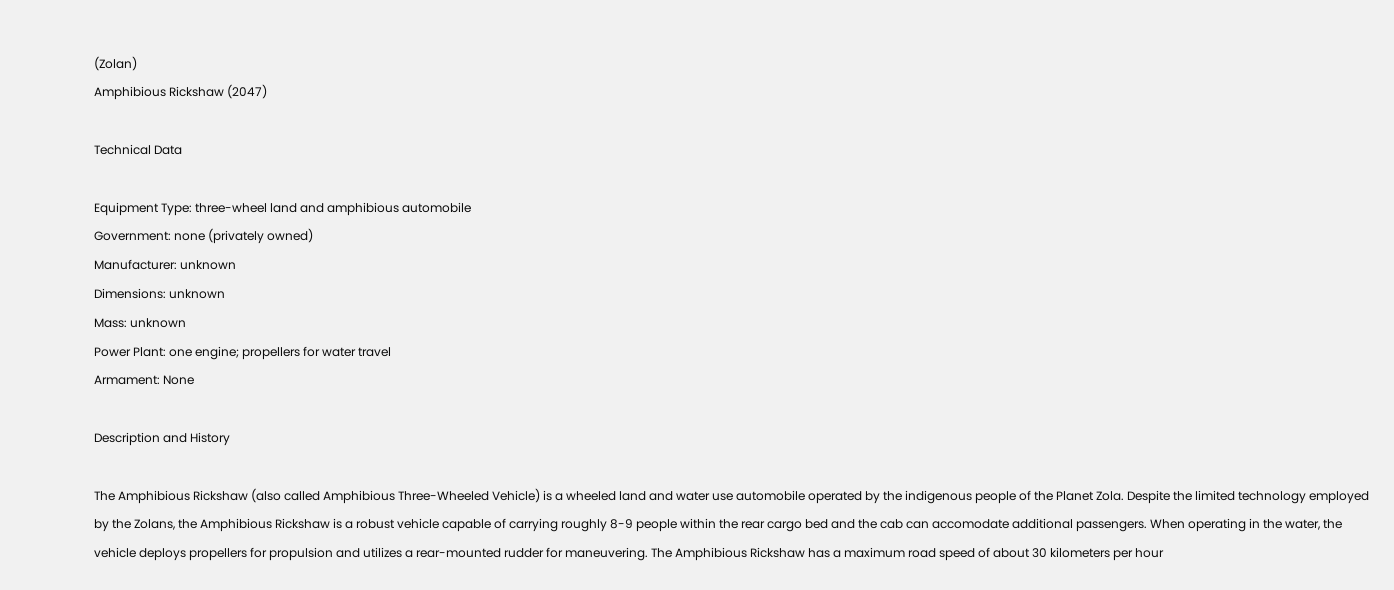(Zolan)
Amphibious Rickshaw (2047)

Technical Data

Equipment Type: three-wheel land and amphibious automobile
Government: none (privately owned)
Manufacturer: unknown
Dimensions: unknown
Mass: unknown
Power Plant: one engine; propellers for water travel
Armament: None

Description and History

The Amphibious Rickshaw (also called Amphibious Three-Wheeled Vehicle) is a wheeled land and water use automobile operated by the indigenous people of the Planet Zola. Despite the limited technology employed by the Zolans, the Amphibious Rickshaw is a robust vehicle capable of carrying roughly 8-9 people within the rear cargo bed and the cab can accomodate additional passengers. When operating in the water, the vehicle deploys propellers for propulsion and utilizes a rear-mounted rudder for maneuvering. The Amphibious Rickshaw has a maximum road speed of about 30 kilometers per hour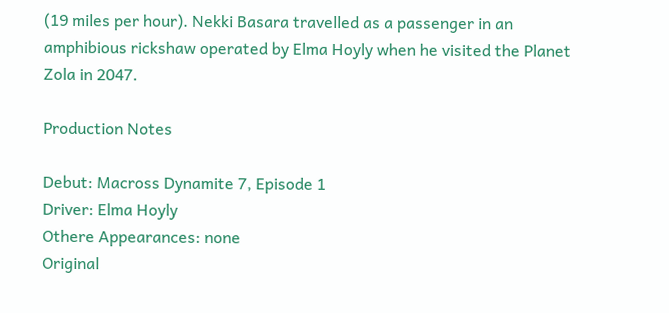(19 miles per hour). Nekki Basara travelled as a passenger in an amphibious rickshaw operated by Elma Hoyly when he visited the Planet Zola in 2047.

Production Notes

Debut: Macross Dynamite 7, Episode 1
Driver: Elma Hoyly
Othere Appearances: none
Original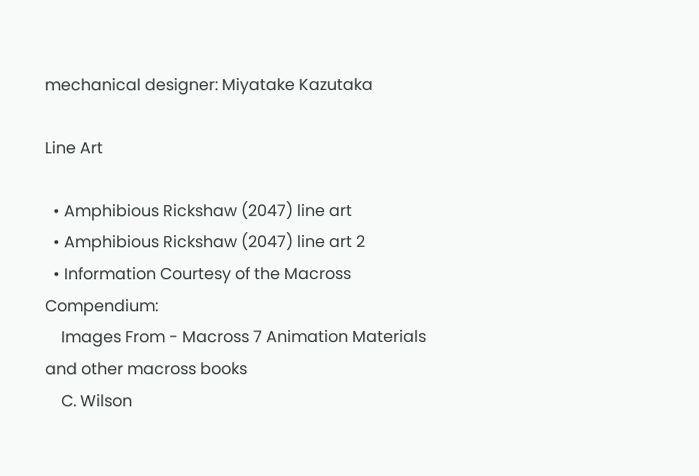mechanical designer: Miyatake Kazutaka

Line Art

  • Amphibious Rickshaw (2047) line art
  • Amphibious Rickshaw (2047) line art 2
  • Information Courtesy of the Macross Compendium:
    Images From - Macross 7 Animation Materials and other macross books
    C. Wilson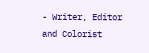- Writer, Editor and Colorist